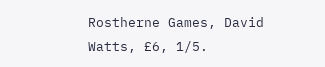Rostherne Games, David Watts, £6, 1/5.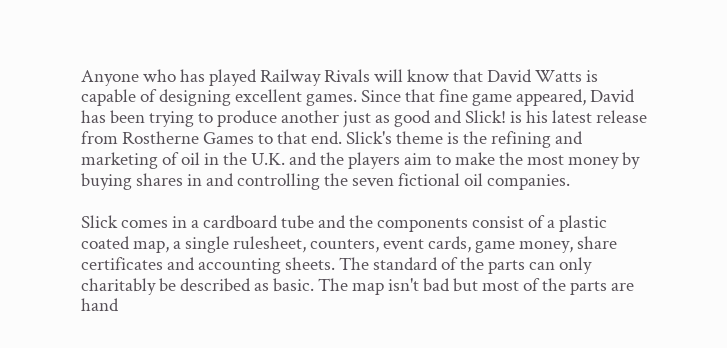Anyone who has played Railway Rivals will know that David Watts is capable of designing excellent games. Since that fine game appeared, David has been trying to produce another just as good and Slick! is his latest release from Rostherne Games to that end. Slick's theme is the refining and marketing of oil in the U.K. and the players aim to make the most money by buying shares in and controlling the seven fictional oil companies.

Slick comes in a cardboard tube and the components consist of a plastic coated map, a single rulesheet, counters, event cards, game money, share certificates and accounting sheets. The standard of the parts can only charitably be described as basic. The map isn't bad but most of the parts are hand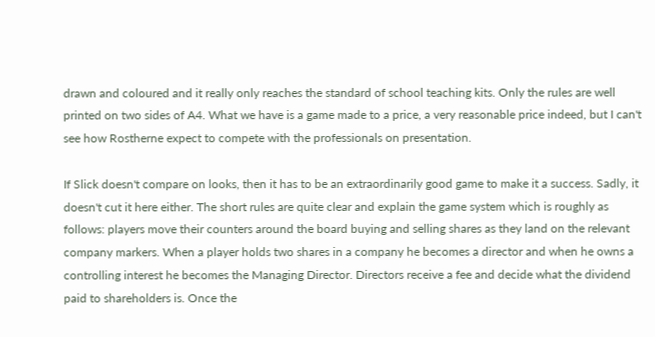drawn and coloured and it really only reaches the standard of school teaching kits. Only the rules are well printed on two sides of A4. What we have is a game made to a price, a very reasonable price indeed, but I can't see how Rostherne expect to compete with the professionals on presentation.

If Slick doesn't compare on looks, then it has to be an extraordinarily good game to make it a success. Sadly, it doesn't cut it here either. The short rules are quite clear and explain the game system which is roughly as follows: players move their counters around the board buying and selling shares as they land on the relevant company markers. When a player holds two shares in a company he becomes a director and when he owns a controlling interest he becomes the Managing Director. Directors receive a fee and decide what the dividend paid to shareholders is. Once the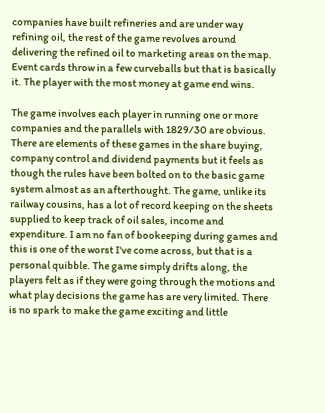companies have built refineries and are under way refining oil, the rest of the game revolves around delivering the refined oil to marketing areas on the map. Event cards throw in a few curveballs but that is basically it. The player with the most money at game end wins.

The game involves each player in running one or more companies and the parallels with 1829/30 are obvious. There are elements of these games in the share buying, company control and dividend payments but it feels as though the rules have been bolted on to the basic game system almost as an afterthought. The game, unlike its railway cousins, has a lot of record keeping on the sheets supplied to keep track of oil sales, income and expenditure. I am no fan of bookeeping during games and this is one of the worst I've come across, but that is a personal quibble. The game simply drifts along, the players felt as if they were going through the motions and what play decisions the game has are very limited. There is no spark to make the game exciting and little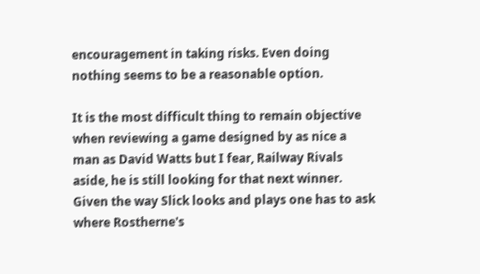encouragement in taking risks. Even doing nothing seems to be a reasonable option.

It is the most difficult thing to remain objective when reviewing a game designed by as nice a man as David Watts but I fear, Railway Rivals aside, he is still looking for that next winner. Given the way Slick looks and plays one has to ask where Rostherne's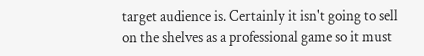target audience is. Certainly it isn't going to sell on the shelves as a professional game so it must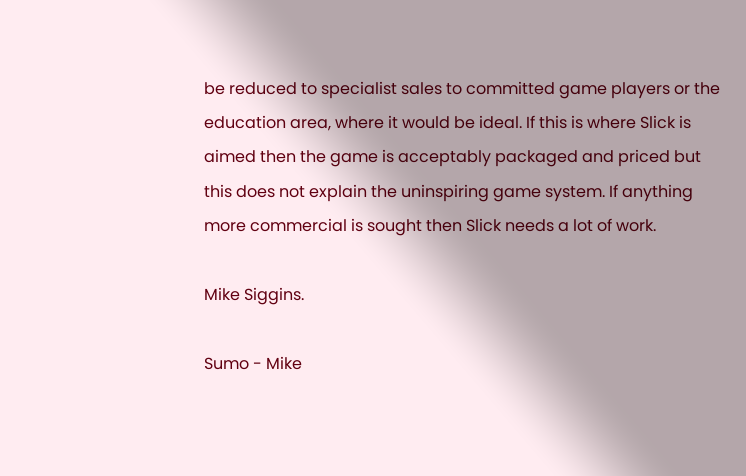be reduced to specialist sales to committed game players or the education area, where it would be ideal. If this is where Slick is aimed then the game is acceptably packaged and priced but this does not explain the uninspiring game system. If anything more commercial is sought then Slick needs a lot of work.

Mike Siggins.

Sumo - Mike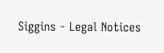Siggins - Legal Notices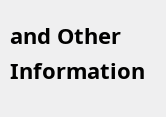and Other Information